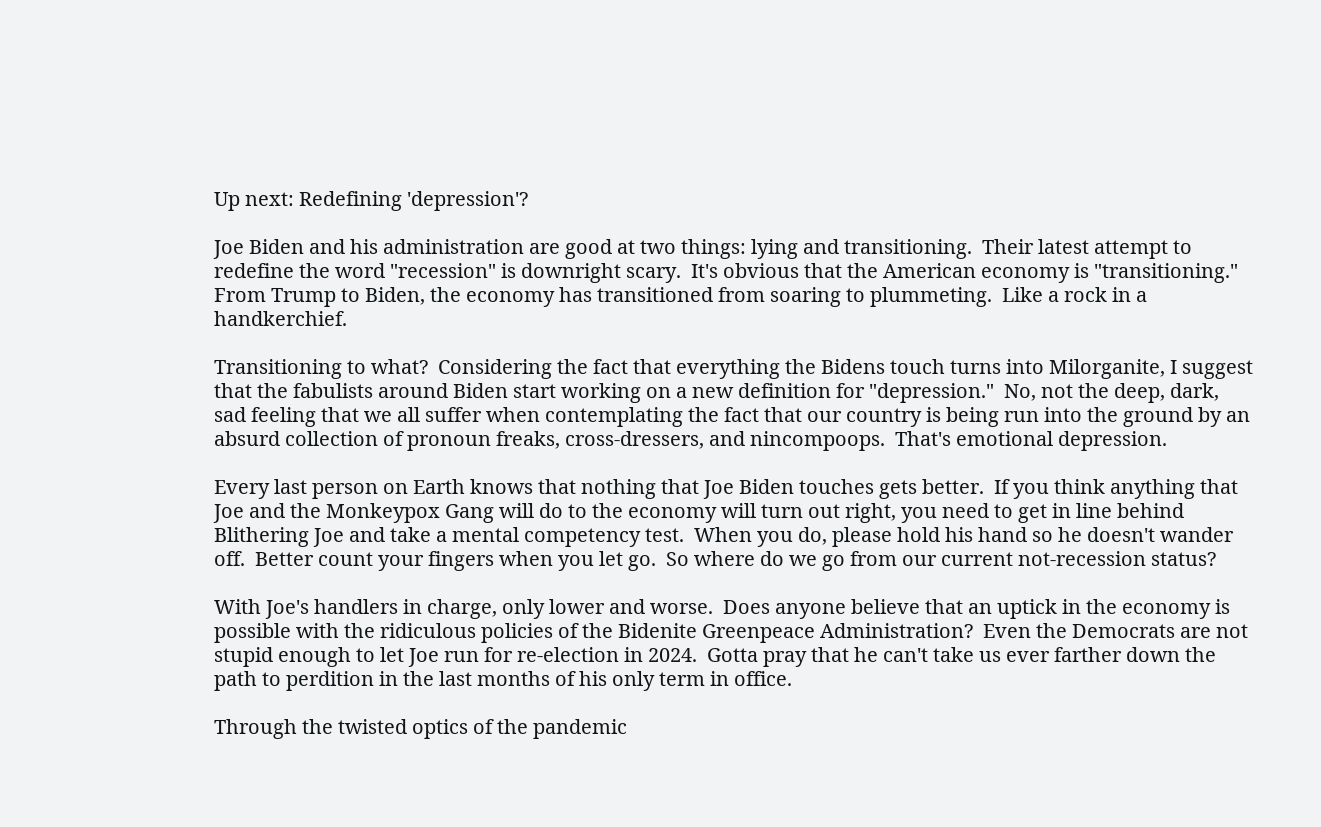Up next: Redefining 'depression'?

Joe Biden and his administration are good at two things: lying and transitioning.  Their latest attempt to redefine the word "recession" is downright scary.  It's obvious that the American economy is "transitioning."  From Trump to Biden, the economy has transitioned from soaring to plummeting.  Like a rock in a handkerchief.

Transitioning to what?  Considering the fact that everything the Bidens touch turns into Milorganite, I suggest that the fabulists around Biden start working on a new definition for "depression."  No, not the deep, dark, sad feeling that we all suffer when contemplating the fact that our country is being run into the ground by an absurd collection of pronoun freaks, cross-dressers, and nincompoops.  That's emotional depression.

Every last person on Earth knows that nothing that Joe Biden touches gets better.  If you think anything that Joe and the Monkeypox Gang will do to the economy will turn out right, you need to get in line behind Blithering Joe and take a mental competency test.  When you do, please hold his hand so he doesn't wander off.  Better count your fingers when you let go.  So where do we go from our current not-recession status?

With Joe's handlers in charge, only lower and worse.  Does anyone believe that an uptick in the economy is possible with the ridiculous policies of the Bidenite Greenpeace Administration?  Even the Democrats are not stupid enough to let Joe run for re-election in 2024.  Gotta pray that he can't take us ever farther down the path to perdition in the last months of his only term in office.

Through the twisted optics of the pandemic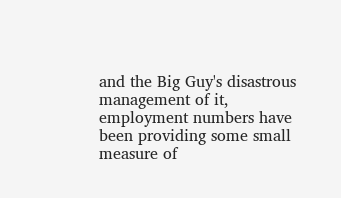and the Big Guy's disastrous management of it, employment numbers have been providing some small measure of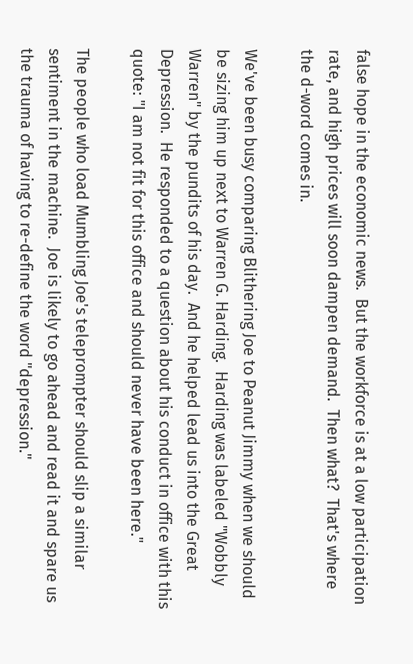false hope in the economic news.  But the workforce is at a low participation rate, and high prices will soon dampen demand.  Then what?  That's where the d-word comes in.

We've been busy comparing Blithering Joe to Peanut Jimmy when we should be sizing him up next to Warren G. Harding.  Harding was labeled "Wobbly Warren" by the pundits of his day.  And he helped lead us into the Great Depression.  He responded to a question about his conduct in office with this quote: "I am not fit for this office and should never have been here."

The people who load Mumbling Joe's teleprompter should slip a similar sentiment in the machine.  Joe is likely to go ahead and read it and spare us the trauma of having to re-define the word "depression."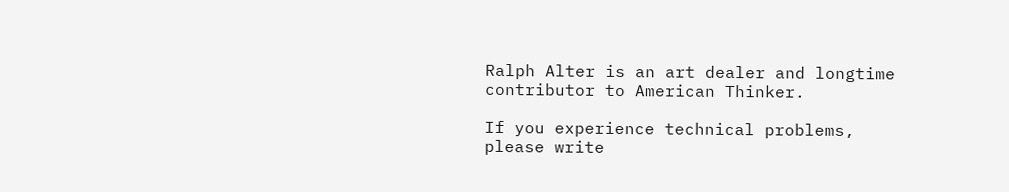Ralph Alter is an art dealer and longtime contributor to American Thinker.

If you experience technical problems, please write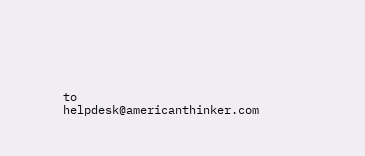to helpdesk@americanthinker.com